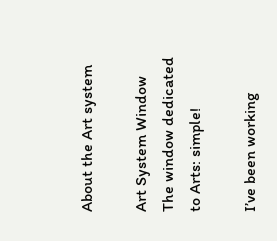About the Art system

Art System Window
The window dedicated to Arts: simple!

I’ve been working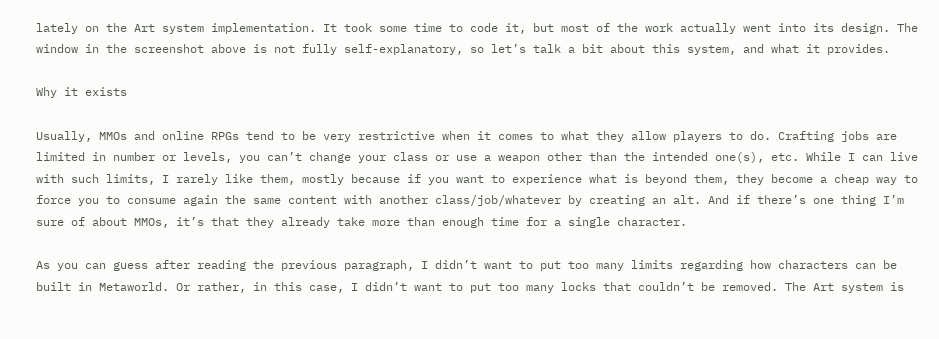lately on the Art system implementation. It took some time to code it, but most of the work actually went into its design. The window in the screenshot above is not fully self-explanatory, so let’s talk a bit about this system, and what it provides.

Why it exists

Usually, MMOs and online RPGs tend to be very restrictive when it comes to what they allow players to do. Crafting jobs are limited in number or levels, you can’t change your class or use a weapon other than the intended one(s), etc. While I can live with such limits, I rarely like them, mostly because if you want to experience what is beyond them, they become a cheap way to force you to consume again the same content with another class/job/whatever by creating an alt. And if there’s one thing I’m sure of about MMOs, it’s that they already take more than enough time for a single character.

As you can guess after reading the previous paragraph, I didn’t want to put too many limits regarding how characters can be built in Metaworld. Or rather, in this case, I didn’t want to put too many locks that couldn’t be removed. The Art system is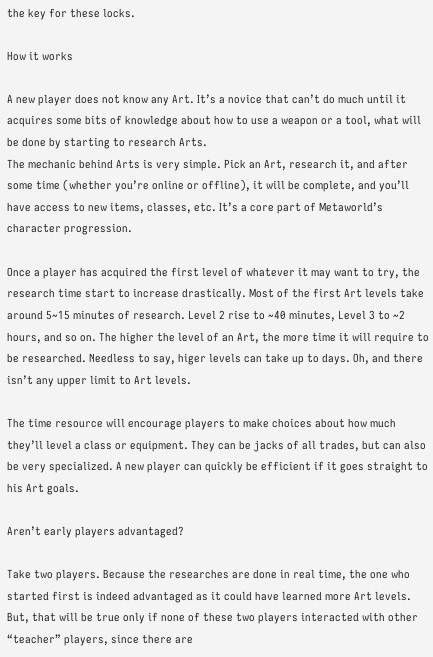the key for these locks.

How it works

A new player does not know any Art. It’s a novice that can’t do much until it acquires some bits of knowledge about how to use a weapon or a tool, what will be done by starting to research Arts.
The mechanic behind Arts is very simple. Pick an Art, research it, and after some time (whether you’re online or offline), it will be complete, and you’ll have access to new items, classes, etc. It’s a core part of Metaworld’s character progression.

Once a player has acquired the first level of whatever it may want to try, the research time start to increase drastically. Most of the first Art levels take around 5~15 minutes of research. Level 2 rise to ~40 minutes, Level 3 to ~2 hours, and so on. The higher the level of an Art, the more time it will require to be researched. Needless to say, higer levels can take up to days. Oh, and there isn’t any upper limit to Art levels.

The time resource will encourage players to make choices about how much they’ll level a class or equipment. They can be jacks of all trades, but can also be very specialized. A new player can quickly be efficient if it goes straight to his Art goals.

Aren’t early players advantaged?

Take two players. Because the researches are done in real time, the one who started first is indeed advantaged as it could have learned more Art levels. But, that will be true only if none of these two players interacted with other “teacher” players, since there are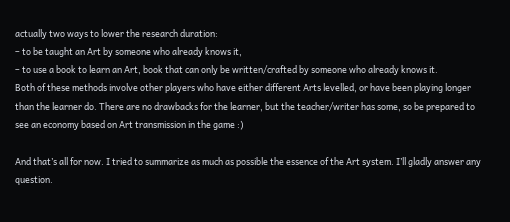actually two ways to lower the research duration:
– to be taught an Art by someone who already knows it,
– to use a book to learn an Art, book that can only be written/crafted by someone who already knows it.
Both of these methods involve other players who have either different Arts levelled, or have been playing longer than the learner do. There are no drawbacks for the learner, but the teacher/writer has some, so be prepared to see an economy based on Art transmission in the game :)

And that’s all for now. I tried to summarize as much as possible the essence of the Art system. I’ll gladly answer any question.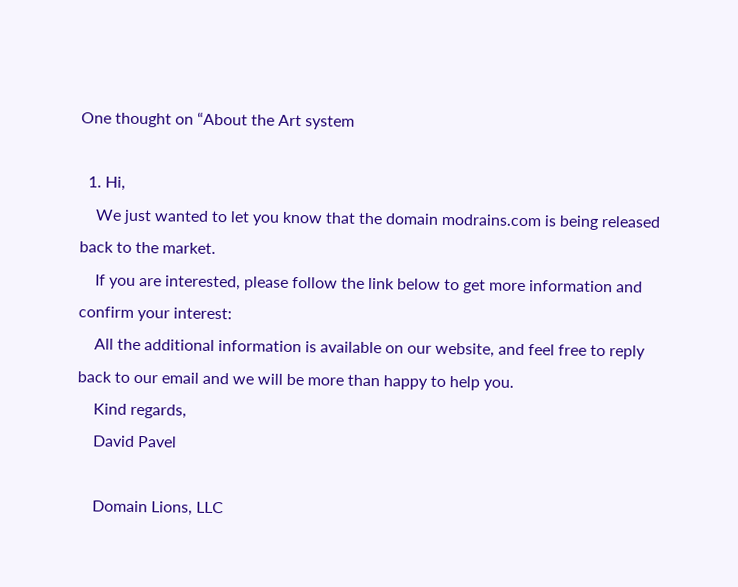One thought on “About the Art system

  1. Hi,
    We just wanted to let you know that the domain modrains.com is being released back to the market.
    If you are interested, please follow the link below to get more information and confirm your interest:
    All the additional information is available on our website, and feel free to reply back to our email and we will be more than happy to help you.
    Kind regards,
    David Pavel

    Domain Lions, LLC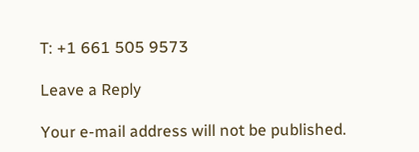T: +1 661 505 9573

Leave a Reply

Your e-mail address will not be published.